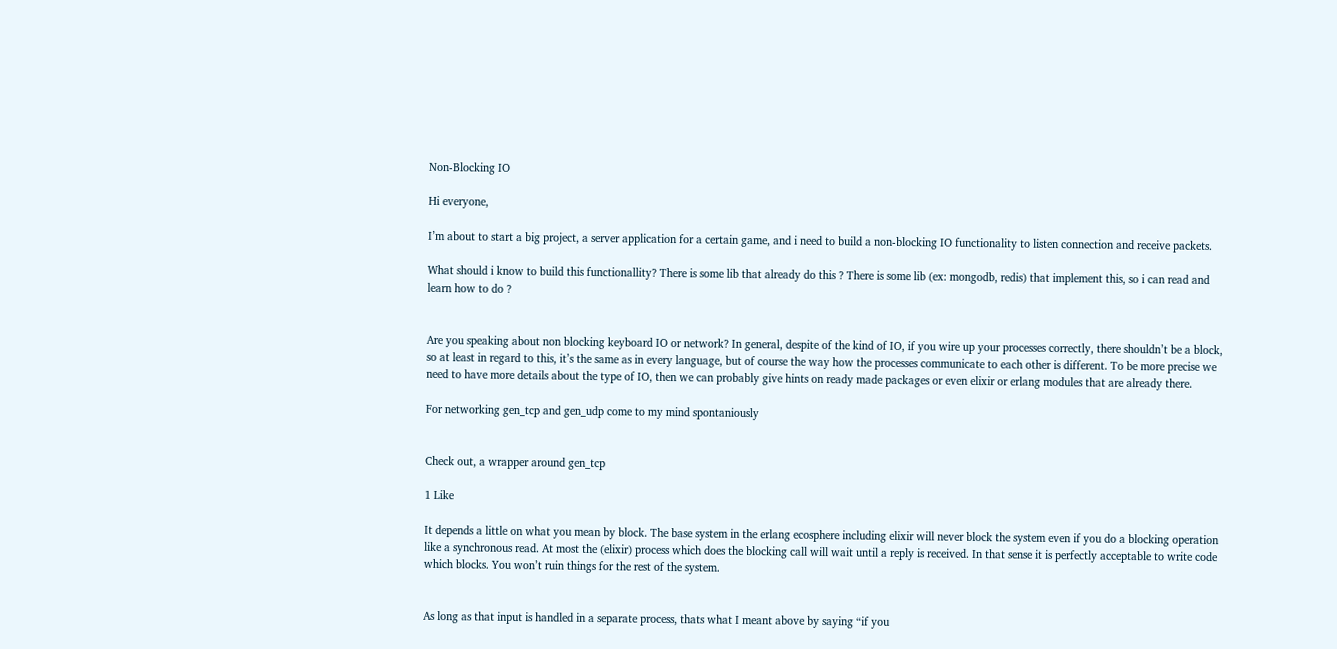Non-Blocking IO

Hi everyone,

I’m about to start a big project, a server application for a certain game, and i need to build a non-blocking IO functionality to listen connection and receive packets.

What should i know to build this functionallity? There is some lib that already do this ? There is some lib (ex: mongodb, redis) that implement this, so i can read and learn how to do ?


Are you speaking about non blocking keyboard IO or network? In general, despite of the kind of IO, if you wire up your processes correctly, there shouldn’t be a block, so at least in regard to this, it’s the same as in every language, but of course the way how the processes communicate to each other is different. To be more precise we need to have more details about the type of IO, then we can probably give hints on ready made packages or even elixir or erlang modules that are already there.

For networking gen_tcp and gen_udp come to my mind spontaniously


Check out, a wrapper around gen_tcp

1 Like

It depends a little on what you mean by block. The base system in the erlang ecosphere including elixir will never block the system even if you do a blocking operation like a synchronous read. At most the (elixir) process which does the blocking call will wait until a reply is received. In that sense it is perfectly acceptable to write code which blocks. You won’t ruin things for the rest of the system.


As long as that input is handled in a separate process, thats what I meant above by saying “if you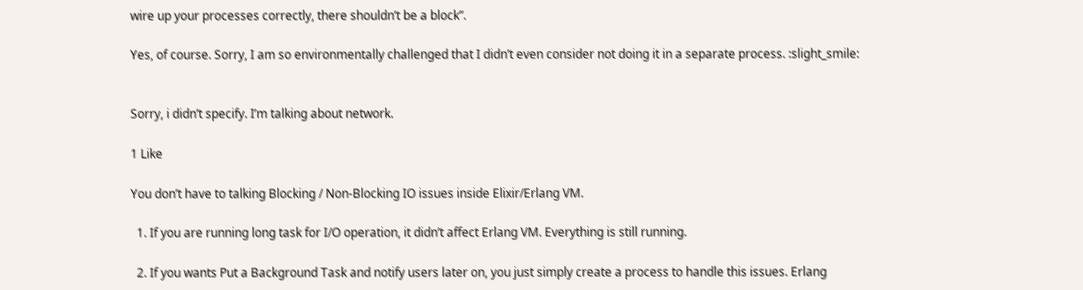wire up your processes correctly, there shouldn’t be a block”.

Yes, of course. Sorry, I am so environmentally challenged that I didn’t even consider not doing it in a separate process. :slight_smile:


Sorry, i didn’t specify. I’m talking about network.

1 Like

You don’t have to talking Blocking / Non-Blocking IO issues inside Elixir/Erlang VM.

  1. If you are running long task for I/O operation, it didn’t affect Erlang VM. Everything is still running.

  2. If you wants Put a Background Task and notify users later on, you just simply create a process to handle this issues. Erlang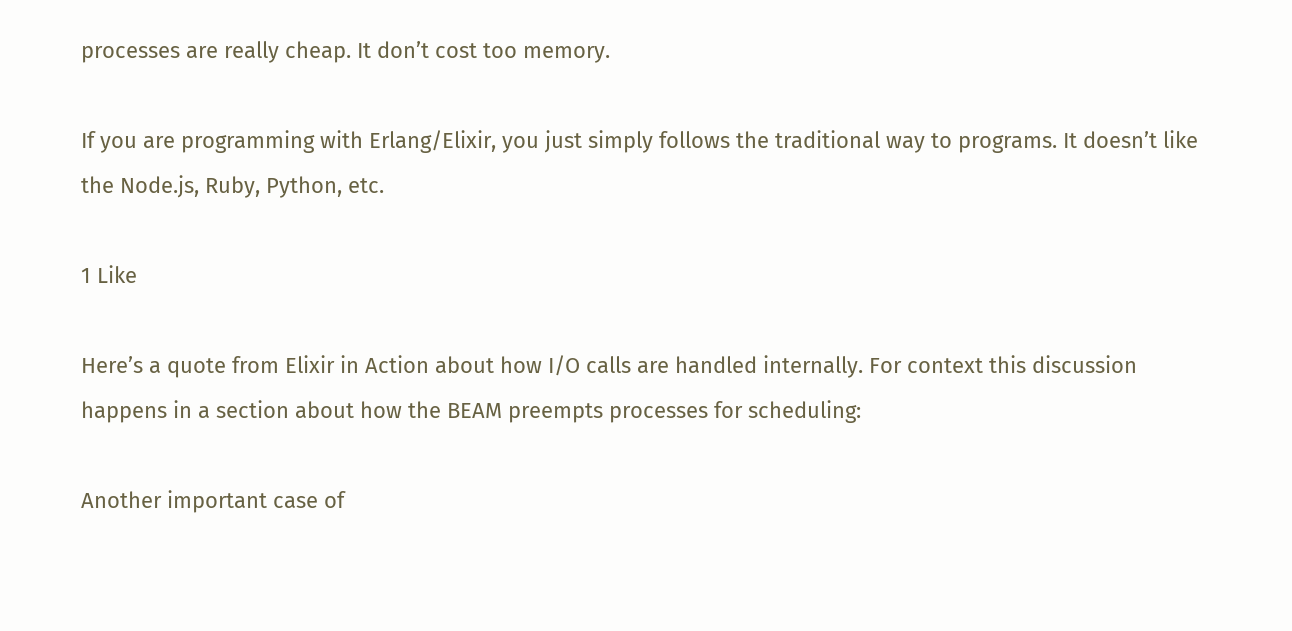processes are really cheap. It don’t cost too memory.

If you are programming with Erlang/Elixir, you just simply follows the traditional way to programs. It doesn’t like the Node.js, Ruby, Python, etc.

1 Like

Here’s a quote from Elixir in Action about how I/O calls are handled internally. For context this discussion happens in a section about how the BEAM preempts processes for scheduling:

Another important case of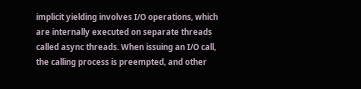implicit yielding involves I/O operations, which are internally executed on separate threads called async threads. When issuing an I/O call, the calling process is preempted, and other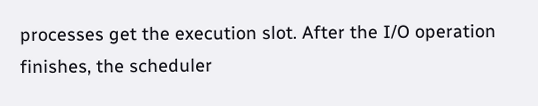processes get the execution slot. After the I/O operation finishes, the scheduler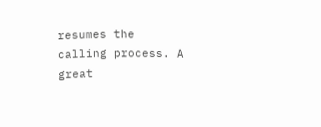resumes the calling process. A great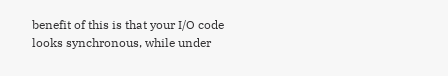benefit of this is that your I/O code looks synchronous, while under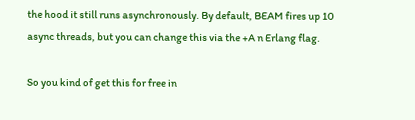the hood it still runs asynchronously. By default, BEAM fires up 10 async threads, but you can change this via the +A n Erlang flag.

So you kind of get this for free in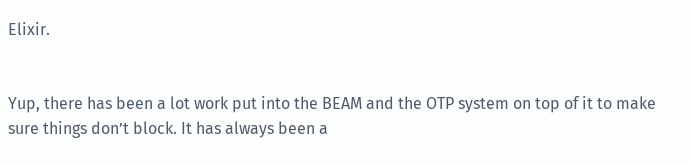Elixir.


Yup, there has been a lot work put into the BEAM and the OTP system on top of it to make sure things don’t block. It has always been a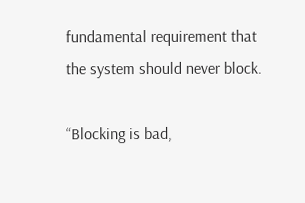fundamental requirement that the system should never block.

“Blocking is bad,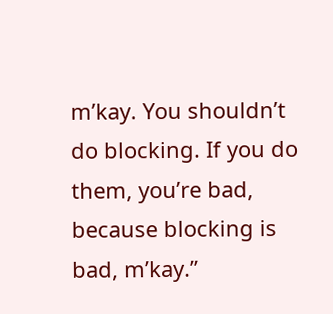m’kay. You shouldn’t do blocking. If you do them, you’re bad, because blocking is bad, m’kay.”